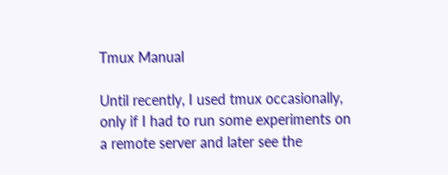Tmux Manual

Until recently, I used tmux occasionally, only if I had to run some experiments on a remote server and later see the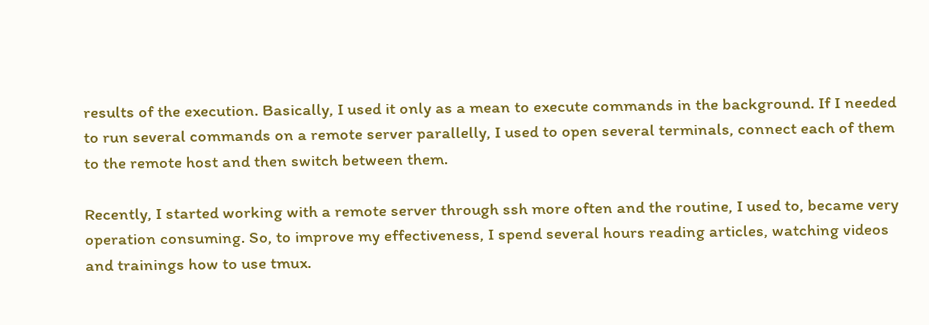results of the execution. Basically, I used it only as a mean to execute commands in the background. If I needed to run several commands on a remote server parallelly, I used to open several terminals, connect each of them to the remote host and then switch between them.

Recently, I started working with a remote server through ssh more often and the routine, I used to, became very operation consuming. So, to improve my effectiveness, I spend several hours reading articles, watching videos and trainings how to use tmux.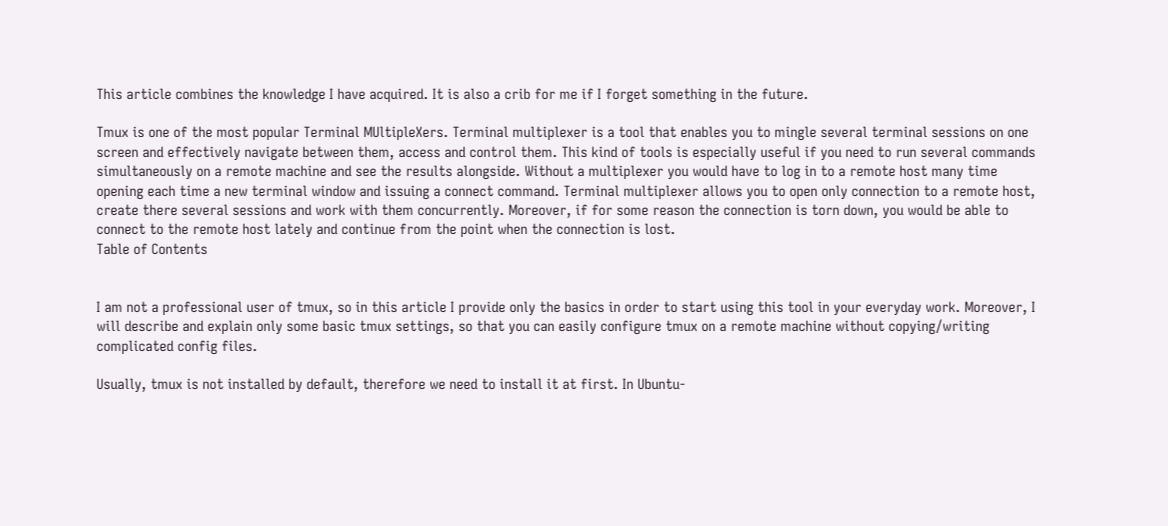This article combines the knowledge I have acquired. It is also a crib for me if I forget something in the future.

Tmux is one of the most popular Terminal MUltipleXers. Terminal multiplexer is a tool that enables you to mingle several terminal sessions on one screen and effectively navigate between them, access and control them. This kind of tools is especially useful if you need to run several commands simultaneously on a remote machine and see the results alongside. Without a multiplexer you would have to log in to a remote host many time opening each time a new terminal window and issuing a connect command. Terminal multiplexer allows you to open only connection to a remote host, create there several sessions and work with them concurrently. Moreover, if for some reason the connection is torn down, you would be able to connect to the remote host lately and continue from the point when the connection is lost.
Table of Contents


I am not a professional user of tmux, so in this article I provide only the basics in order to start using this tool in your everyday work. Moreover, I will describe and explain only some basic tmux settings, so that you can easily configure tmux on a remote machine without copying/writing complicated config files.

Usually, tmux is not installed by default, therefore we need to install it at first. In Ubuntu-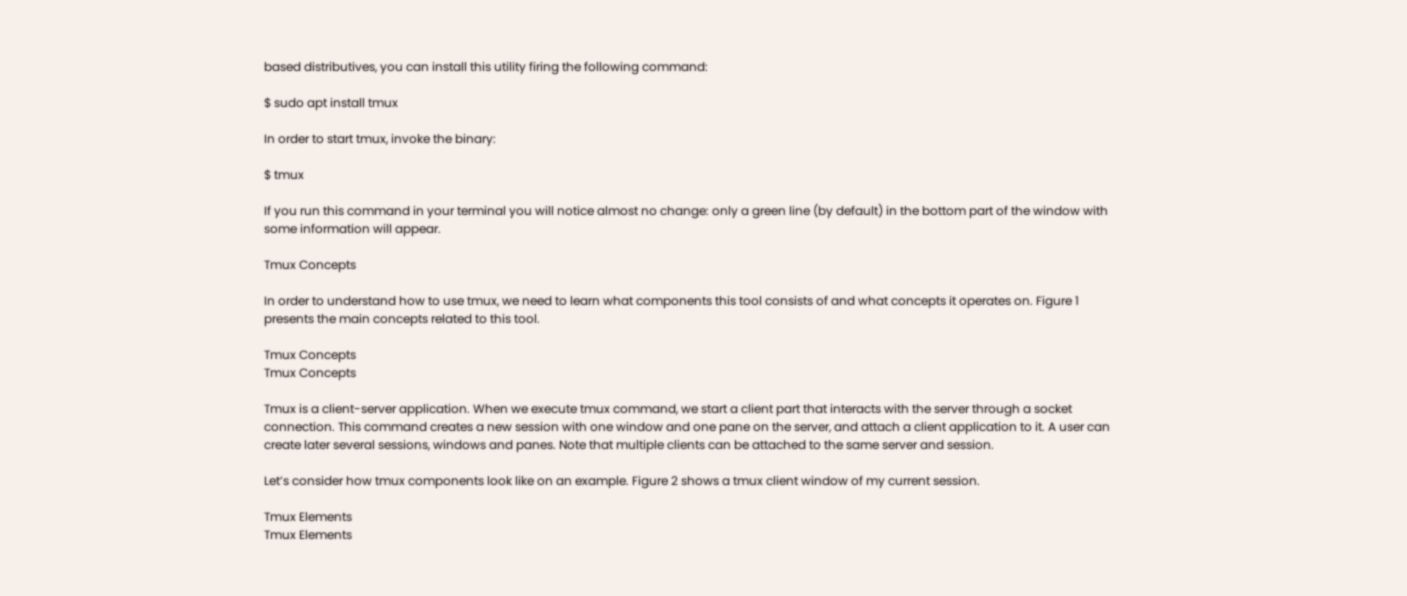based distributives, you can install this utility firing the following command:

$ sudo apt install tmux

In order to start tmux, invoke the binary:

$ tmux

If you run this command in your terminal you will notice almost no change: only a green line (by default) in the bottom part of the window with some information will appear.

Tmux Concepts

In order to understand how to use tmux, we need to learn what components this tool consists of and what concepts it operates on. Figure 1 presents the main concepts related to this tool.

Tmux Concepts
Tmux Concepts

Tmux is a client-server application. When we execute tmux command, we start a client part that interacts with the server through a socket connection. This command creates a new session with one window and one pane on the server, and attach a client application to it. A user can create later several sessions, windows and panes. Note that multiple clients can be attached to the same server and session.

Let’s consider how tmux components look like on an example. Figure 2 shows a tmux client window of my current session.

Tmux Elements
Tmux Elements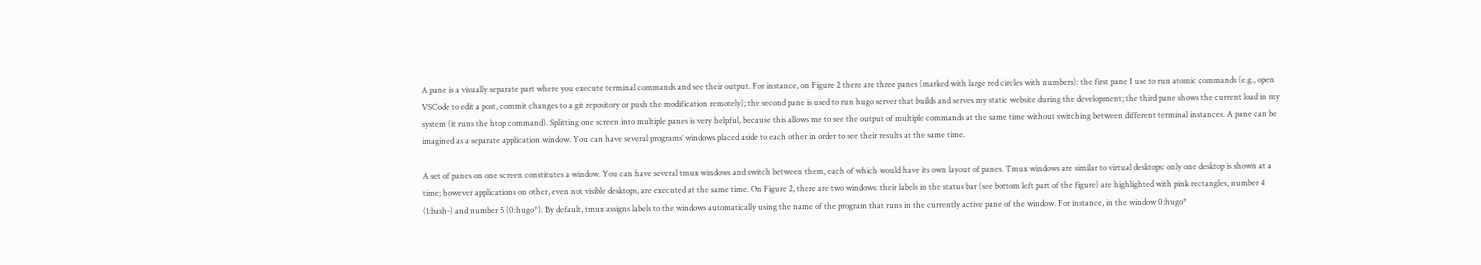A pane is a visually separate part where you execute terminal commands and see their output. For instance, on Figure 2 there are three panes (marked with large red circles with numbers): the first pane I use to run atomic commands (e.g., open VSCode to edit a post, commit changes to a git repository or push the modification remotely); the second pane is used to run hugo server that builds and serves my static website during the development; the third pane shows the current load in my system (it runs the htop command). Splitting one screen into multiple panes is very helpful, because this allows me to see the output of multiple commands at the same time without switching between different terminal instances. A pane can be imagined as a separate application window. You can have several programs’ windows placed aside to each other in order to see their results at the same time.

A set of panes on one screen constitutes a window. You can have several tmux windows and switch between them, each of which would have its own layout of panes. Tmux windows are similar to virtual desktops: only one desktop is shown at a time; however applications on other, even not visible desktops, are executed at the same time. On Figure 2, there are two windows: their labels in the status bar (see bottom left part of the figure) are highlighted with pink rectangles, number 4 (1:bash-) and number 5 (0:hugo*). By default, tmux assigns labels to the windows automatically using the name of the program that runs in the currently active pane of the window. For instance, in the window 0:hugo*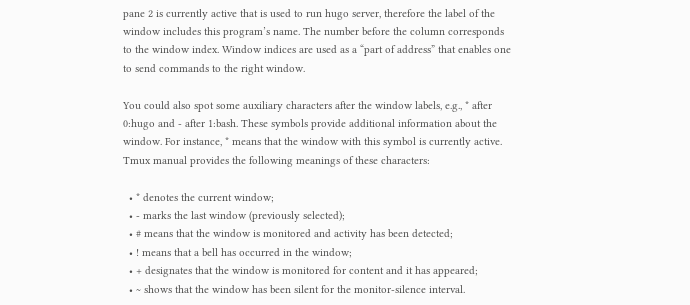pane 2 is currently active that is used to run hugo server, therefore the label of the window includes this program’s name. The number before the column corresponds to the window index. Window indices are used as a “part of address” that enables one to send commands to the right window.

You could also spot some auxiliary characters after the window labels, e.g., * after 0:hugo and - after 1:bash. These symbols provide additional information about the window. For instance, * means that the window with this symbol is currently active. Tmux manual provides the following meanings of these characters:

  • * denotes the current window;
  • - marks the last window (previously selected);
  • # means that the window is monitored and activity has been detected;
  • ! means that a bell has occurred in the window;
  • + designates that the window is monitored for content and it has appeared;
  • ~ shows that the window has been silent for the monitor-silence interval.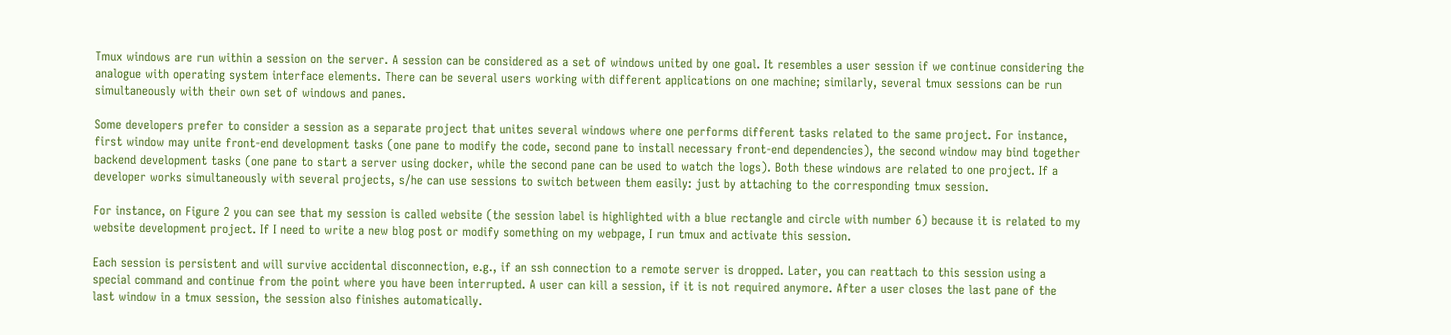Tmux windows are run within a session on the server. A session can be considered as a set of windows united by one goal. It resembles a user session if we continue considering the analogue with operating system interface elements. There can be several users working with different applications on one machine; similarly, several tmux sessions can be run simultaneously with their own set of windows and panes.

Some developers prefer to consider a session as a separate project that unites several windows where one performs different tasks related to the same project. For instance, first window may unite front-end development tasks (one pane to modify the code, second pane to install necessary front-end dependencies), the second window may bind together backend development tasks (one pane to start a server using docker, while the second pane can be used to watch the logs). Both these windows are related to one project. If a developer works simultaneously with several projects, s/he can use sessions to switch between them easily: just by attaching to the corresponding tmux session.

For instance, on Figure 2 you can see that my session is called website (the session label is highlighted with a blue rectangle and circle with number 6) because it is related to my website development project. If I need to write a new blog post or modify something on my webpage, I run tmux and activate this session.

Each session is persistent and will survive accidental disconnection, e.g., if an ssh connection to a remote server is dropped. Later, you can reattach to this session using a special command and continue from the point where you have been interrupted. A user can kill a session, if it is not required anymore. After a user closes the last pane of the last window in a tmux session, the session also finishes automatically.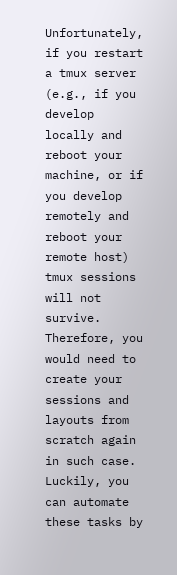Unfortunately, if you restart a tmux server (e.g., if you develop locally and reboot your machine, or if you develop remotely and reboot your remote host) tmux sessions will not survive. Therefore, you would need to create your sessions and layouts from scratch again in such case. Luckily, you can automate these tasks by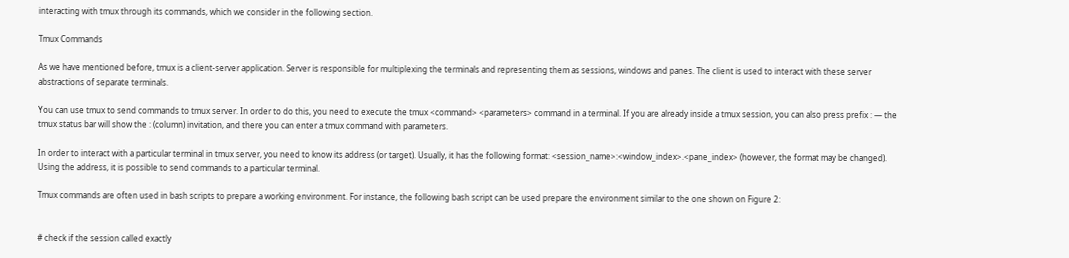interacting with tmux through its commands, which we consider in the following section.

Tmux Commands

As we have mentioned before, tmux is a client-server application. Server is responsible for multiplexing the terminals and representing them as sessions, windows and panes. The client is used to interact with these server abstractions of separate terminals.

You can use tmux to send commands to tmux server. In order to do this, you need to execute the tmux <command> <parameters> command in a terminal. If you are already inside a tmux session, you can also press prefix : — the tmux status bar will show the : (column) invitation, and there you can enter a tmux command with parameters.

In order to interact with a particular terminal in tmux server, you need to know its address (or target). Usually, it has the following format: <session_name>:<window_index>.<pane_index> (however, the format may be changed). Using the address, it is possible to send commands to a particular terminal.

Tmux commands are often used in bash scripts to prepare a working environment. For instance, the following bash script can be used prepare the environment similar to the one shown on Figure 2:


# check if the session called exactly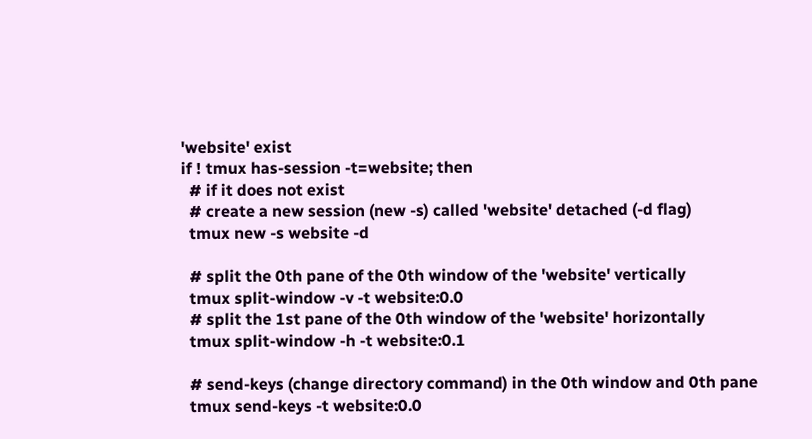'website' exist
if ! tmux has-session -t=website; then
  # if it does not exist
  # create a new session (new -s) called 'website' detached (-d flag)
  tmux new -s website -d

  # split the 0th pane of the 0th window of the 'website' vertically
  tmux split-window -v -t website:0.0
  # split the 1st pane of the 0th window of the 'website' horizontally
  tmux split-window -h -t website:0.1

  # send-keys (change directory command) in the 0th window and 0th pane
  tmux send-keys -t website:0.0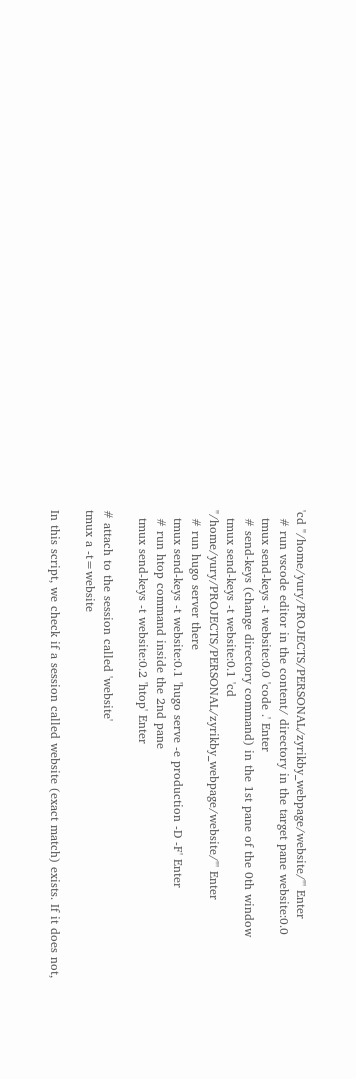'cd "/home/yury/PROJECTS/PERSONAL/zyrikby_webpage/website/"' Enter
  # run vscode editor in the content/ directory in the target pane website:0.0
  tmux send-keys -t website:0.0 'code .' Enter
  # send-keys (change directory command) in the 1st pane of the 0th window
  tmux send-keys -t website:0.1 'cd "/home/yury/PROJECTS/PERSONAL/zyrikby_webpage/website/"' Enter
  # run hugo server there
  tmux send-keys -t website:0.1 'hugo serve -e production -D -F' Enter
  # run htop command inside the 2nd pane
  tmux send-keys -t website:0.2 'htop' Enter

# attach to the session called 'website'
tmux a -t=website

In this script, we check if a session called website (exact match) exists. If it does not,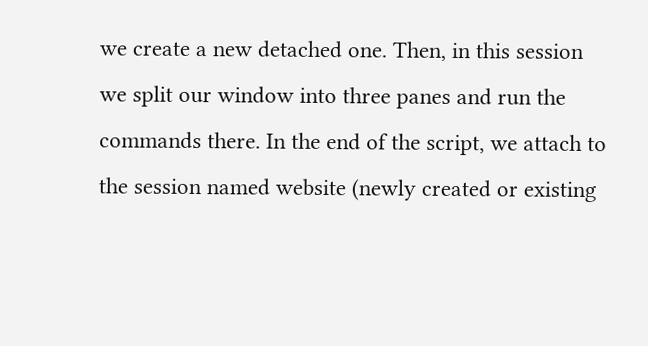we create a new detached one. Then, in this session we split our window into three panes and run the commands there. In the end of the script, we attach to the session named website (newly created or existing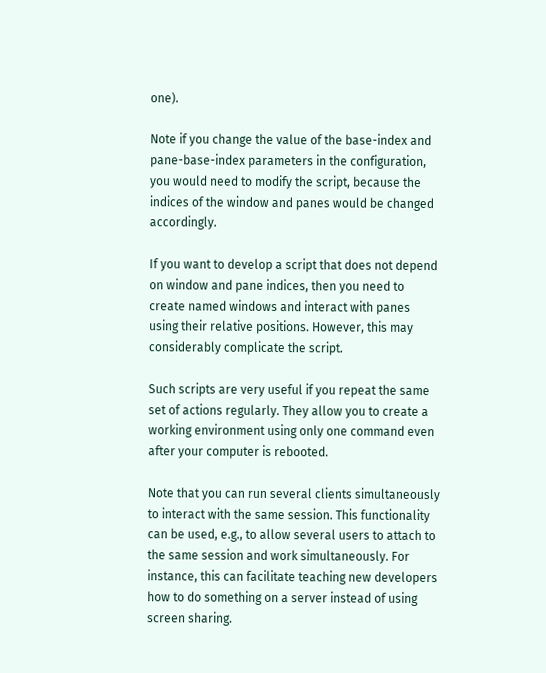one).

Note if you change the value of the base-index and pane-base-index parameters in the configuration, you would need to modify the script, because the indices of the window and panes would be changed accordingly.

If you want to develop a script that does not depend on window and pane indices, then you need to create named windows and interact with panes using their relative positions. However, this may considerably complicate the script.

Such scripts are very useful if you repeat the same set of actions regularly. They allow you to create a working environment using only one command even after your computer is rebooted.

Note that you can run several clients simultaneously to interact with the same session. This functionality can be used, e.g., to allow several users to attach to the same session and work simultaneously. For instance, this can facilitate teaching new developers how to do something on a server instead of using screen sharing.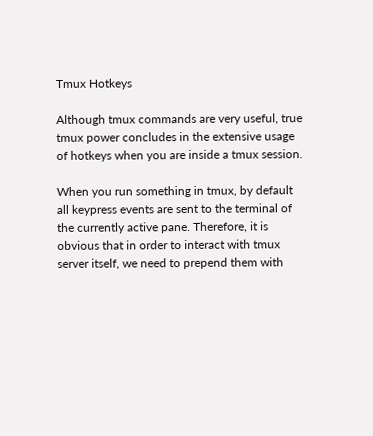Tmux Hotkeys

Although tmux commands are very useful, true tmux power concludes in the extensive usage of hotkeys when you are inside a tmux session.

When you run something in tmux, by default all keypress events are sent to the terminal of the currently active pane. Therefore, it is obvious that in order to interact with tmux server itself, we need to prepend them with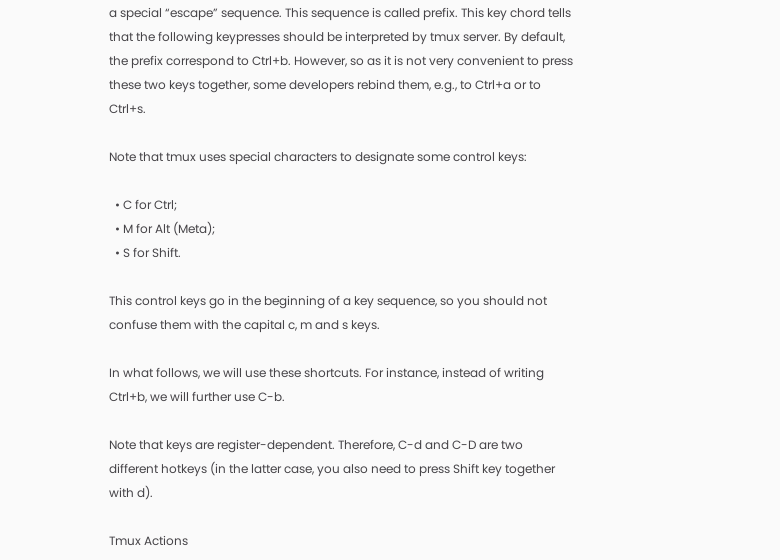a special “escape” sequence. This sequence is called prefix. This key chord tells that the following keypresses should be interpreted by tmux server. By default, the prefix correspond to Ctrl+b. However, so as it is not very convenient to press these two keys together, some developers rebind them, e.g., to Ctrl+a or to Ctrl+s.

Note that tmux uses special characters to designate some control keys:

  • C for Ctrl;
  • M for Alt (Meta);
  • S for Shift.

This control keys go in the beginning of a key sequence, so you should not confuse them with the capital c, m and s keys.

In what follows, we will use these shortcuts. For instance, instead of writing Ctrl+b, we will further use C-b.

Note that keys are register-dependent. Therefore, C-d and C-D are two different hotkeys (in the latter case, you also need to press Shift key together with d).

Tmux Actions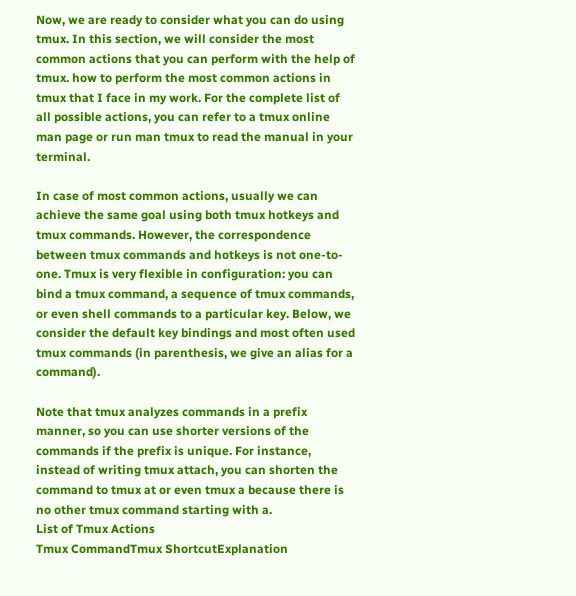Now, we are ready to consider what you can do using tmux. In this section, we will consider the most common actions that you can perform with the help of tmux. how to perform the most common actions in tmux that I face in my work. For the complete list of all possible actions, you can refer to a tmux online man page or run man tmux to read the manual in your terminal.

In case of most common actions, usually we can achieve the same goal using both tmux hotkeys and tmux commands. However, the correspondence between tmux commands and hotkeys is not one-to-one. Tmux is very flexible in configuration: you can bind a tmux command, a sequence of tmux commands, or even shell commands to a particular key. Below, we consider the default key bindings and most often used tmux commands (in parenthesis, we give an alias for a command).

Note that tmux analyzes commands in a prefix manner, so you can use shorter versions of the commands if the prefix is unique. For instance, instead of writing tmux attach, you can shorten the command to tmux at or even tmux a because there is no other tmux command starting with a.
List of Tmux Actions
Tmux CommandTmux ShortcutExplanation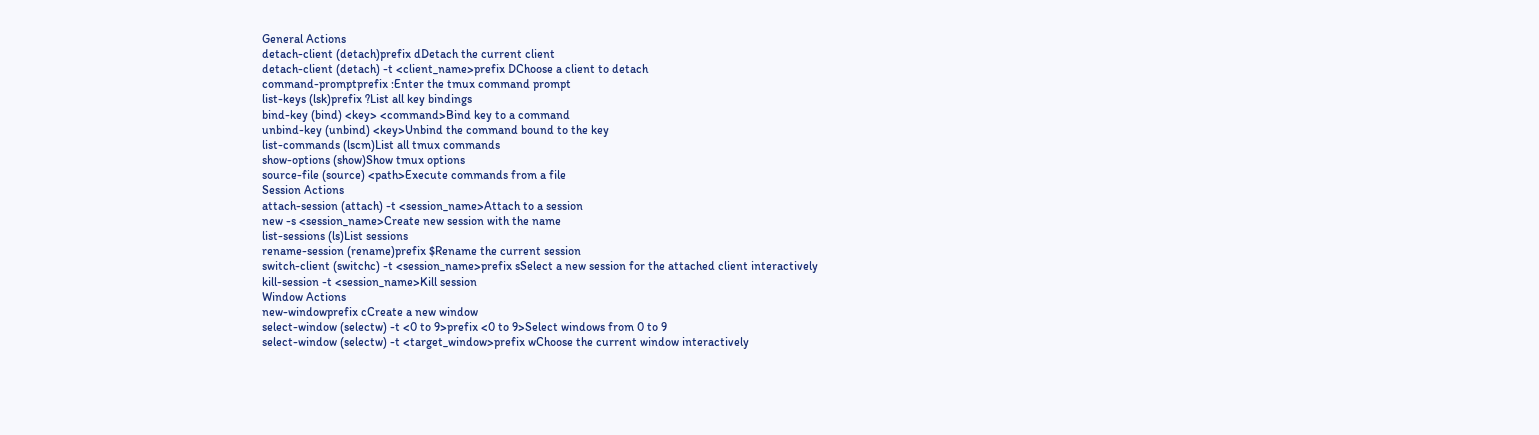General Actions
detach-client (detach)prefix dDetach the current client
detach-client (detach) -t <client_name>prefix DChoose a client to detach
command-promptprefix :Enter the tmux command prompt
list-keys (lsk)prefix ?List all key bindings
bind-key (bind) <key> <command>Bind key to a command
unbind-key (unbind) <key>Unbind the command bound to the key
list-commands (lscm)List all tmux commands
show-options (show)Show tmux options
source-file (source) <path>Execute commands from a file
Session Actions
attach-session (attach) -t <session_name>Attach to a session
new -s <session_name>Create new session with the name
list-sessions (ls)List sessions
rename-session (rename)prefix $Rename the current session
switch-client (switchc) -t <session_name>prefix sSelect a new session for the attached client interactively
kill-session -t <session_name>Kill session
Window Actions
new-windowprefix cCreate a new window
select-window (selectw) -t <0 to 9>prefix <0 to 9>Select windows from 0 to 9
select-window (selectw) -t <target_window>prefix wChoose the current window interactively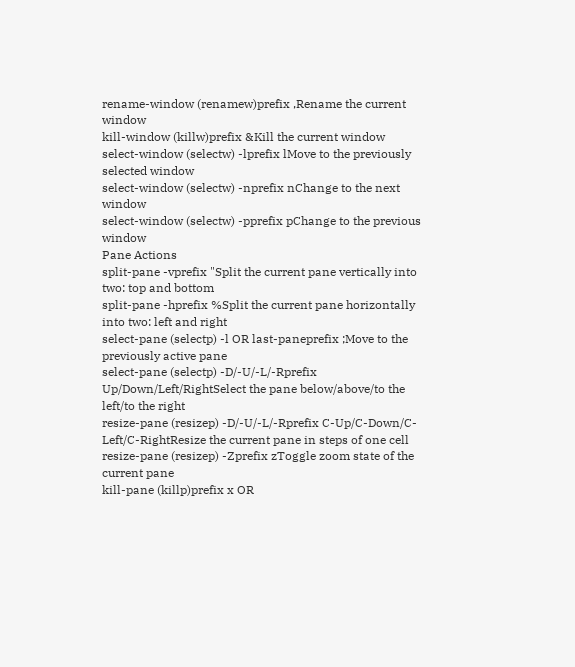rename-window (renamew)prefix ,Rename the current window
kill-window (killw)prefix &Kill the current window
select-window (selectw) -lprefix lMove to the previously selected window
select-window (selectw) -nprefix nChange to the next window
select-window (selectw) -pprefix pChange to the previous window
Pane Actions
split-pane -vprefix "Split the current pane vertically into two: top and bottom
split-pane -hprefix %Split the current pane horizontally into two: left and right
select-pane (selectp) -l OR last-paneprefix ;Move to the previously active pane
select-pane (selectp) -D/-U/-L/-Rprefix Up/Down/Left/RightSelect the pane below/above/to the left/to the right
resize-pane (resizep) -D/-U/-L/-Rprefix C-Up/C-Down/C-Left/C-RightResize the current pane in steps of one cell
resize-pane (resizep) -Zprefix zToggle zoom state of the current pane
kill-pane (killp)prefix x OR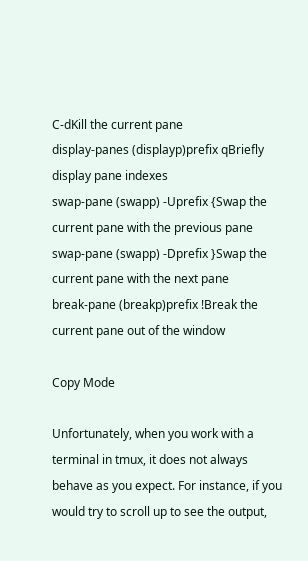C-dKill the current pane
display-panes (displayp)prefix qBriefly display pane indexes
swap-pane (swapp) -Uprefix {Swap the current pane with the previous pane
swap-pane (swapp) -Dprefix }Swap the current pane with the next pane
break-pane (breakp)prefix !Break the current pane out of the window

Copy Mode

Unfortunately, when you work with a terminal in tmux, it does not always behave as you expect. For instance, if you would try to scroll up to see the output,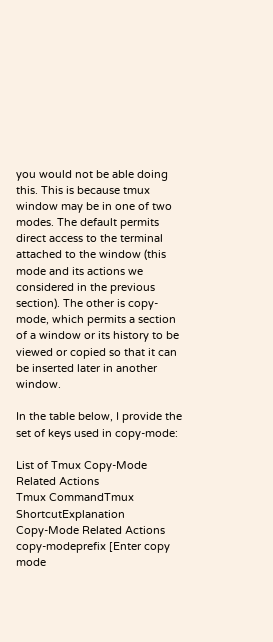you would not be able doing this. This is because tmux window may be in one of two modes. The default permits direct access to the terminal attached to the window (this mode and its actions we considered in the previous section). The other is copy-mode, which permits a section of a window or its history to be viewed or copied so that it can be inserted later in another window.

In the table below, I provide the set of keys used in copy-mode:

List of Tmux Copy-Mode Related Actions
Tmux CommandTmux ShortcutExplanation
Copy-Mode Related Actions
copy-modeprefix [Enter copy mode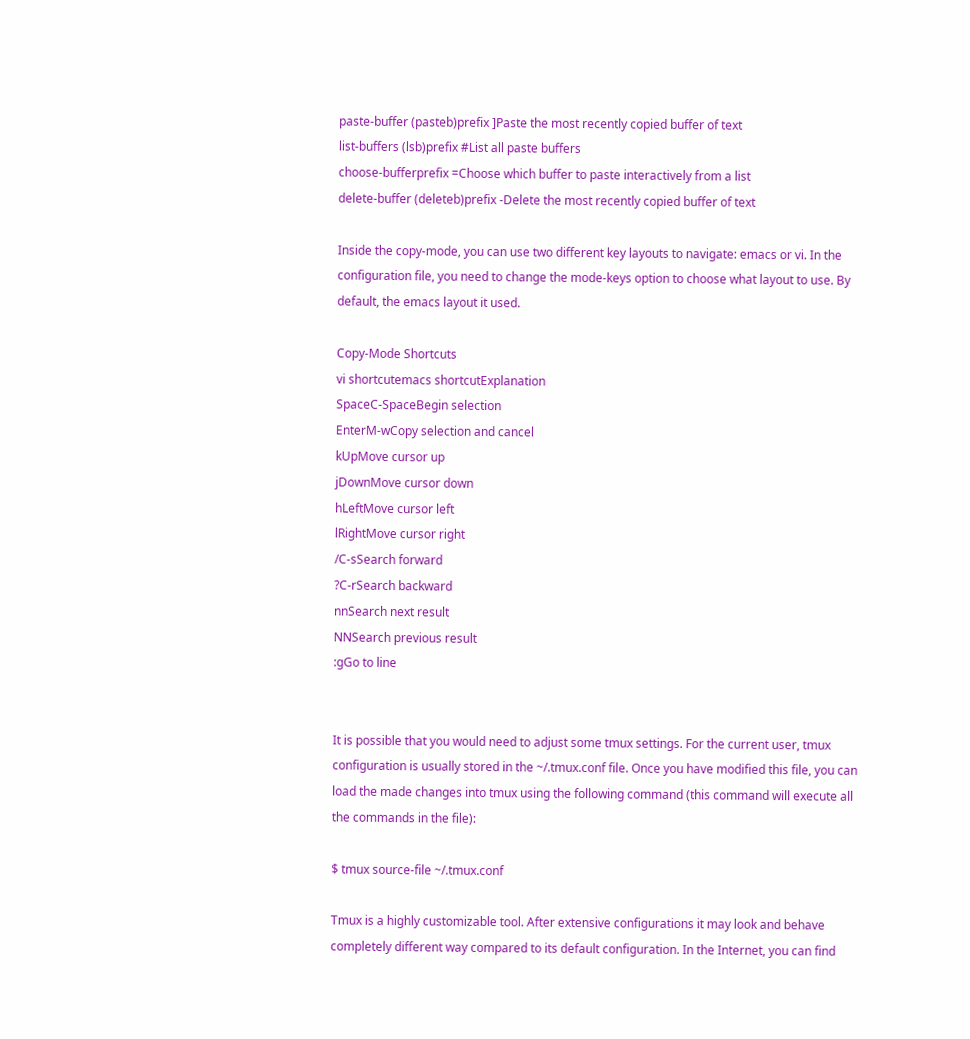paste-buffer (pasteb)prefix ]Paste the most recently copied buffer of text
list-buffers (lsb)prefix #List all paste buffers
choose-bufferprefix =Choose which buffer to paste interactively from a list
delete-buffer (deleteb)prefix -Delete the most recently copied buffer of text

Inside the copy-mode, you can use two different key layouts to navigate: emacs or vi. In the configuration file, you need to change the mode-keys option to choose what layout to use. By default, the emacs layout it used.

Copy-Mode Shortcuts
vi shortcutemacs shortcutExplanation
SpaceC-SpaceBegin selection
EnterM-wCopy selection and cancel
kUpMove cursor up
jDownMove cursor down
hLeftMove cursor left
lRightMove cursor right
/C-sSearch forward
?C-rSearch backward
nnSearch next result
NNSearch previous result
:gGo to line


It is possible that you would need to adjust some tmux settings. For the current user, tmux configuration is usually stored in the ~/.tmux.conf file. Once you have modified this file, you can load the made changes into tmux using the following command (this command will execute all the commands in the file):

$ tmux source-file ~/.tmux.conf

Tmux is a highly customizable tool. After extensive configurations it may look and behave completely different way compared to its default configuration. In the Internet, you can find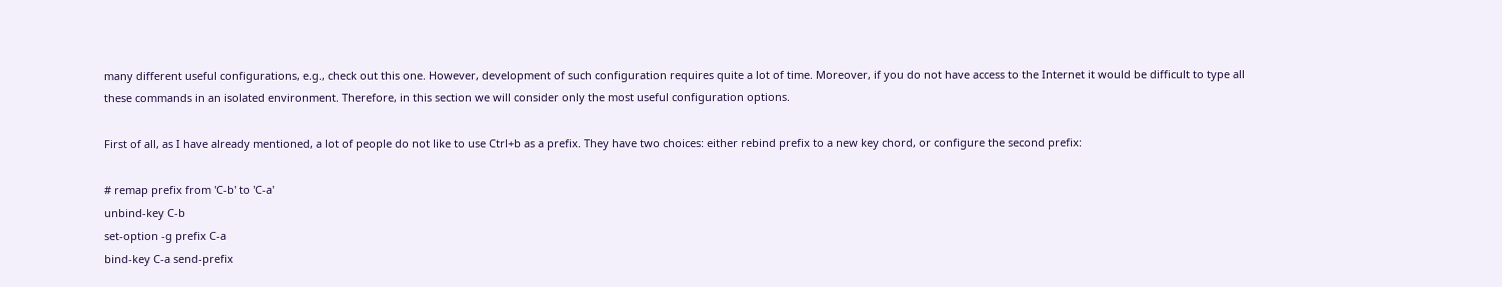many different useful configurations, e.g., check out this one. However, development of such configuration requires quite a lot of time. Moreover, if you do not have access to the Internet it would be difficult to type all these commands in an isolated environment. Therefore, in this section we will consider only the most useful configuration options.

First of all, as I have already mentioned, a lot of people do not like to use Ctrl+b as a prefix. They have two choices: either rebind prefix to a new key chord, or configure the second prefix:

# remap prefix from 'C-b' to 'C-a'
unbind-key C-b
set-option -g prefix C-a
bind-key C-a send-prefix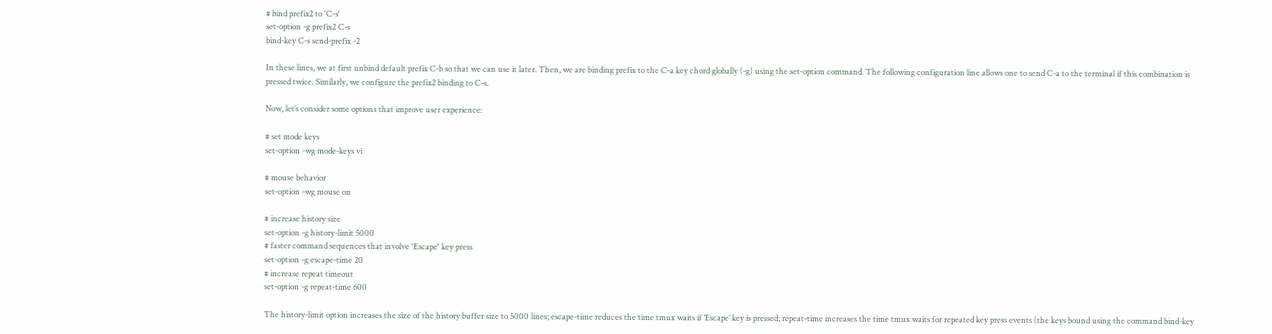# bind prefix2 to 'C-s'
set-option -g prefix2 C-s
bind-key C-s send-prefix -2

In these lines, we at first unbind default prefix C-b so that we can use it later. Then, we are binding prefix to the C-a key chord globally (-g) using the set-option command. The following configuration line allows one to send C-a to the terminal if this combination is pressed twice. Similarly, we configure the prefix2 binding to C-s.

Now, let’s consider some options that improve user experience:

# set mode keys
set-option -wg mode-keys vi

# mouse behavior
set-option -wg mouse on

# increase history size
set-option -g history-limit 5000
# faster command sequences that involve 'Escape' key press
set-option -g escape-time 20
# increase repeat timeout
set-option -g repeat-time 600

The history-limit option increases the size of the history buffer size to 5000 lines; escape-time reduces the time tmux waits if ‘Escape’ key is pressed; repeat-time increases the time tmux waits for repeated key press events (the keys bound using the command bind-key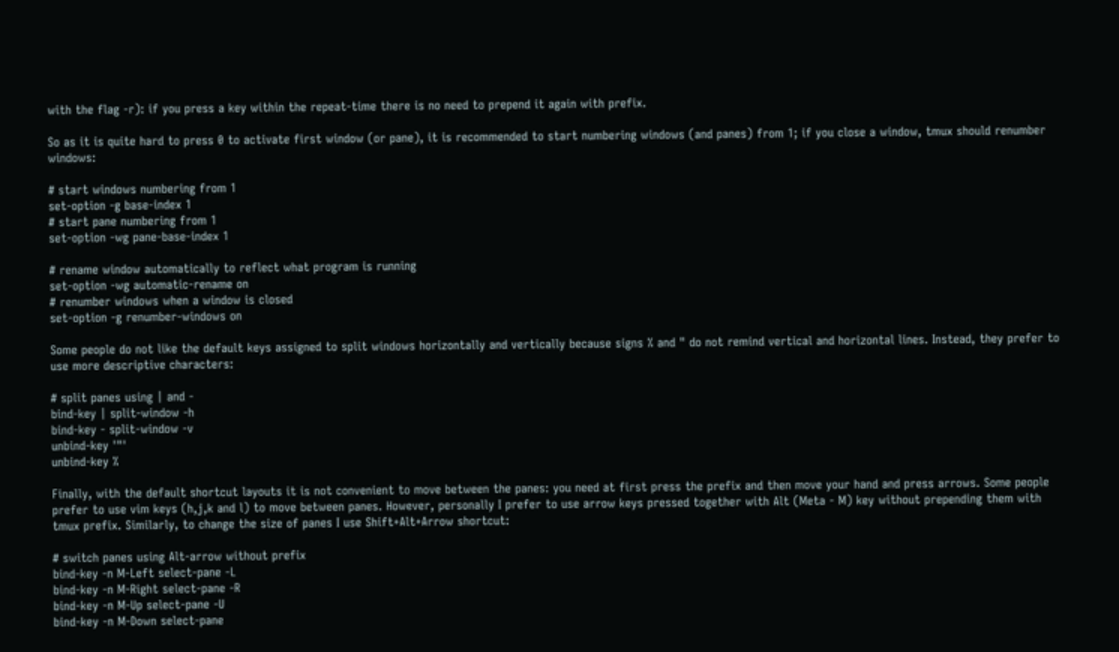with the flag -r): if you press a key within the repeat-time there is no need to prepend it again with prefix.

So as it is quite hard to press 0 to activate first window (or pane), it is recommended to start numbering windows (and panes) from 1; if you close a window, tmux should renumber windows:

# start windows numbering from 1
set-option -g base-index 1
# start pane numbering from 1
set-option -wg pane-base-index 1

# rename window automatically to reflect what program is running
set-option -wg automatic-rename on
# renumber windows when a window is closed
set-option -g renumber-windows on

Some people do not like the default keys assigned to split windows horizontally and vertically because signs % and " do not remind vertical and horizontal lines. Instead, they prefer to use more descriptive characters:

# split panes using | and -
bind-key | split-window -h
bind-key - split-window -v
unbind-key '"'
unbind-key %

Finally, with the default shortcut layouts it is not convenient to move between the panes: you need at first press the prefix and then move your hand and press arrows. Some people prefer to use vim keys (h,j,k and l) to move between panes. However, personally I prefer to use arrow keys pressed together with Alt (Meta - M) key without prepending them with tmux prefix. Similarly, to change the size of panes I use Shift+Alt+Arrow shortcut:

# switch panes using Alt-arrow without prefix
bind-key -n M-Left select-pane -L
bind-key -n M-Right select-pane -R
bind-key -n M-Up select-pane -U
bind-key -n M-Down select-pane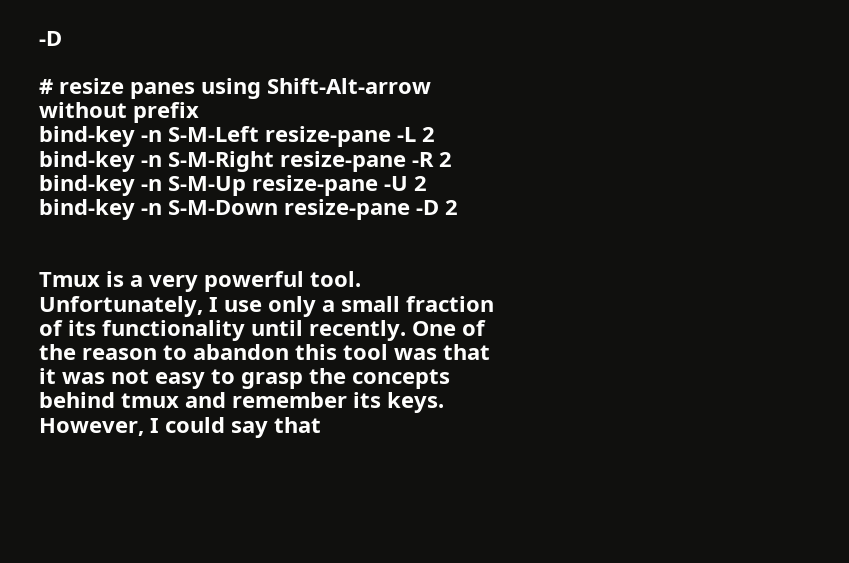-D

# resize panes using Shift-Alt-arrow without prefix
bind-key -n S-M-Left resize-pane -L 2
bind-key -n S-M-Right resize-pane -R 2
bind-key -n S-M-Up resize-pane -U 2
bind-key -n S-M-Down resize-pane -D 2


Tmux is a very powerful tool. Unfortunately, I use only a small fraction of its functionality until recently. One of the reason to abandon this tool was that it was not easy to grasp the concepts behind tmux and remember its keys. However, I could say that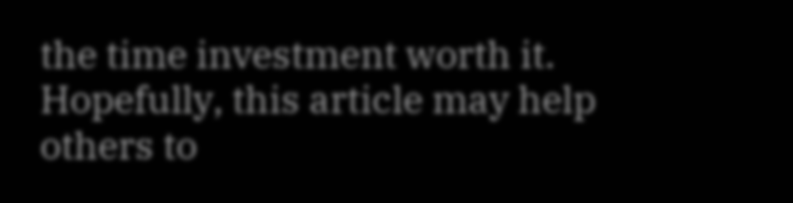the time investment worth it. Hopefully, this article may help others to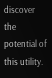discover the potential of this utility.